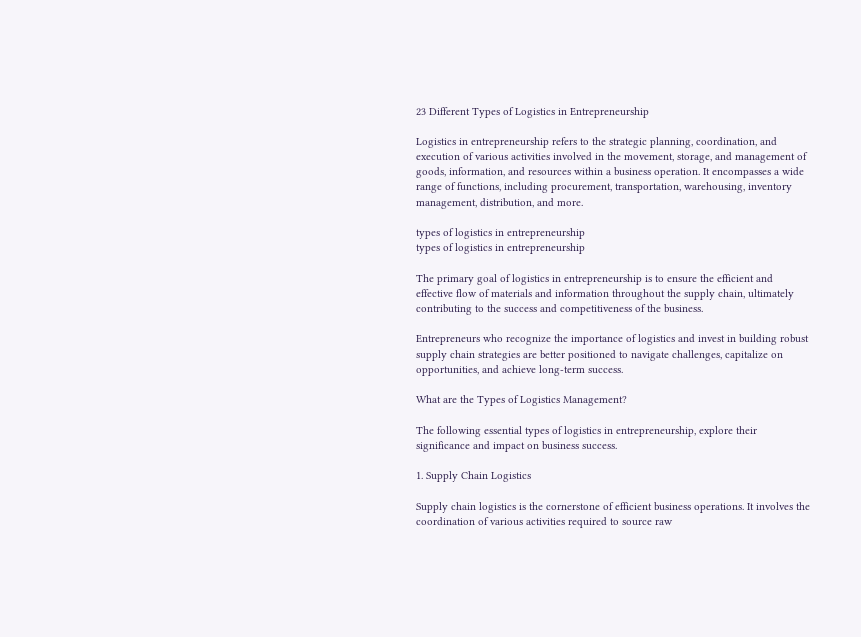23 Different Types of Logistics in Entrepreneurship

Logistics in entrepreneurship refers to the strategic planning, coordination, and execution of various activities involved in the movement, storage, and management of goods, information, and resources within a business operation. It encompasses a wide range of functions, including procurement, transportation, warehousing, inventory management, distribution, and more.

types of logistics in entrepreneurship
types of logistics in entrepreneurship

The primary goal of logistics in entrepreneurship is to ensure the efficient and effective flow of materials and information throughout the supply chain, ultimately contributing to the success and competitiveness of the business.

Entrepreneurs who recognize the importance of logistics and invest in building robust supply chain strategies are better positioned to navigate challenges, capitalize on opportunities, and achieve long-term success.

What are the Types of Logistics Management?

The following essential types of logistics in entrepreneurship, explore their significance and impact on business success.

1. Supply Chain Logistics

Supply chain logistics is the cornerstone of efficient business operations. It involves the coordination of various activities required to source raw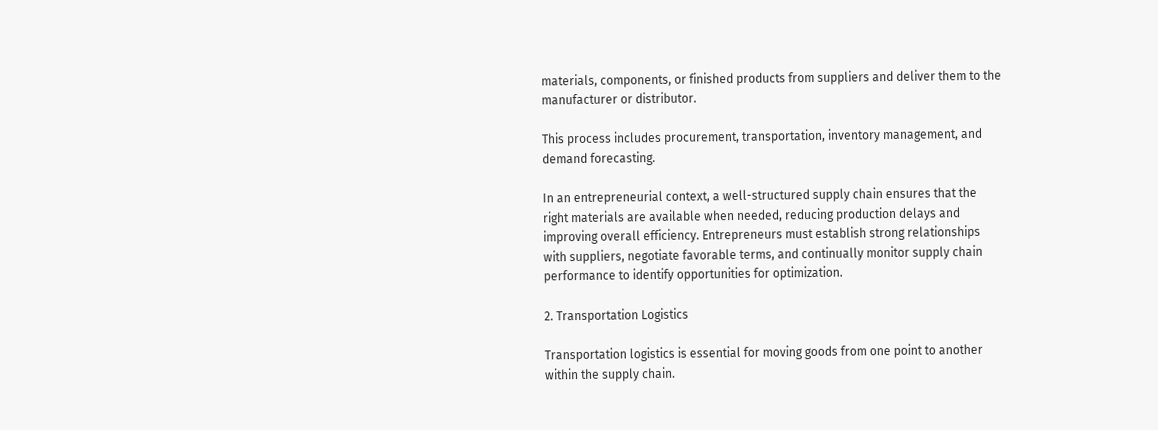materials, components, or finished products from suppliers and deliver them to the manufacturer or distributor.

This process includes procurement, transportation, inventory management, and demand forecasting.

In an entrepreneurial context, a well-structured supply chain ensures that the right materials are available when needed, reducing production delays and improving overall efficiency. Entrepreneurs must establish strong relationships with suppliers, negotiate favorable terms, and continually monitor supply chain performance to identify opportunities for optimization.

2. Transportation Logistics

Transportation logistics is essential for moving goods from one point to another within the supply chain.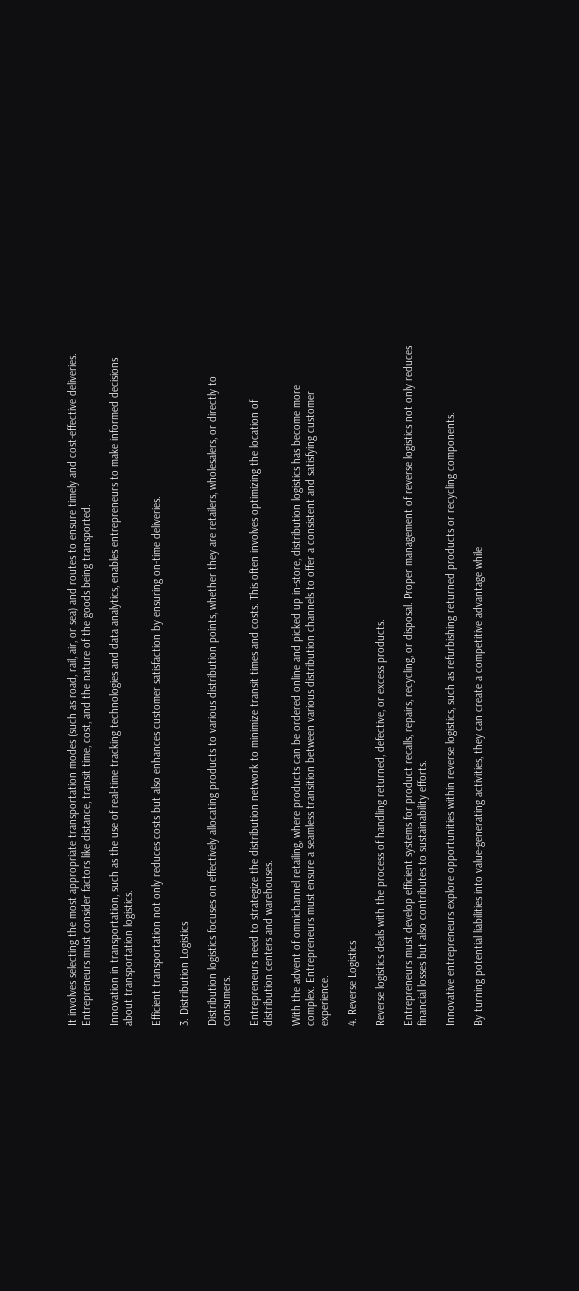It involves selecting the most appropriate transportation modes (such as road, rail, air, or sea) and routes to ensure timely and cost-effective deliveries. Entrepreneurs must consider factors like distance, transit time, cost, and the nature of the goods being transported.

Innovation in transportation, such as the use of real-time tracking technologies and data analytics, enables entrepreneurs to make informed decisions about transportation logistics.

Efficient transportation not only reduces costs but also enhances customer satisfaction by ensuring on-time deliveries.

3. Distribution Logistics

Distribution logistics focuses on effectively allocating products to various distribution points, whether they are retailers, wholesalers, or directly to consumers.

Entrepreneurs need to strategize the distribution network to minimize transit times and costs. This often involves optimizing the location of distribution centers and warehouses.

With the advent of omnichannel retailing, where products can be ordered online and picked up in-store, distribution logistics has become more complex. Entrepreneurs must ensure a seamless transition between various distribution channels to offer a consistent and satisfying customer experience.

4. Reverse Logistics

Reverse logistics deals with the process of handling returned, defective, or excess products.

Entrepreneurs must develop efficient systems for product recalls, repairs, recycling, or disposal. Proper management of reverse logistics not only reduces financial losses but also contributes to sustainability efforts.

Innovative entrepreneurs explore opportunities within reverse logistics, such as refurbishing returned products or recycling components.

By turning potential liabilities into value-generating activities, they can create a competitive advantage while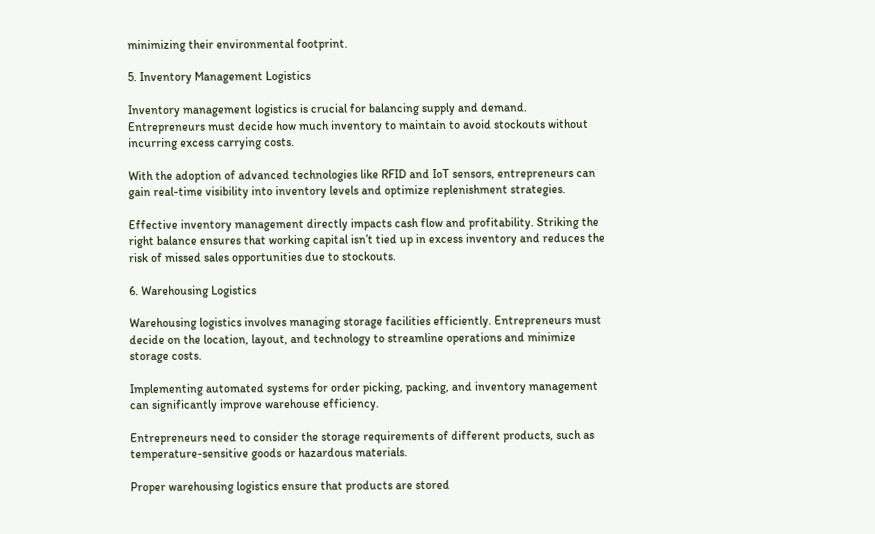minimizing their environmental footprint.

5. Inventory Management Logistics

Inventory management logistics is crucial for balancing supply and demand. Entrepreneurs must decide how much inventory to maintain to avoid stockouts without incurring excess carrying costs.

With the adoption of advanced technologies like RFID and IoT sensors, entrepreneurs can gain real-time visibility into inventory levels and optimize replenishment strategies.

Effective inventory management directly impacts cash flow and profitability. Striking the right balance ensures that working capital isn’t tied up in excess inventory and reduces the risk of missed sales opportunities due to stockouts.

6. Warehousing Logistics

Warehousing logistics involves managing storage facilities efficiently. Entrepreneurs must decide on the location, layout, and technology to streamline operations and minimize storage costs.

Implementing automated systems for order picking, packing, and inventory management can significantly improve warehouse efficiency.

Entrepreneurs need to consider the storage requirements of different products, such as temperature-sensitive goods or hazardous materials.

Proper warehousing logistics ensure that products are stored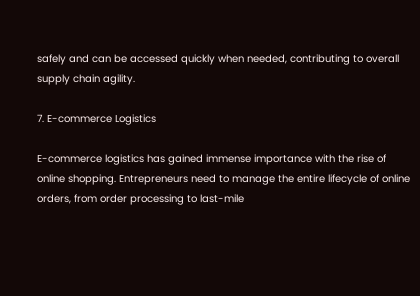safely and can be accessed quickly when needed, contributing to overall supply chain agility.

7. E-commerce Logistics

E-commerce logistics has gained immense importance with the rise of online shopping. Entrepreneurs need to manage the entire lifecycle of online orders, from order processing to last-mile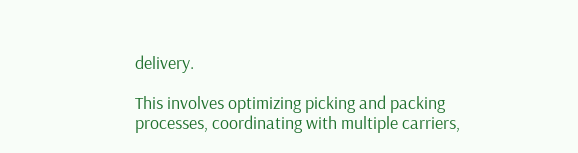delivery.

This involves optimizing picking and packing processes, coordinating with multiple carriers,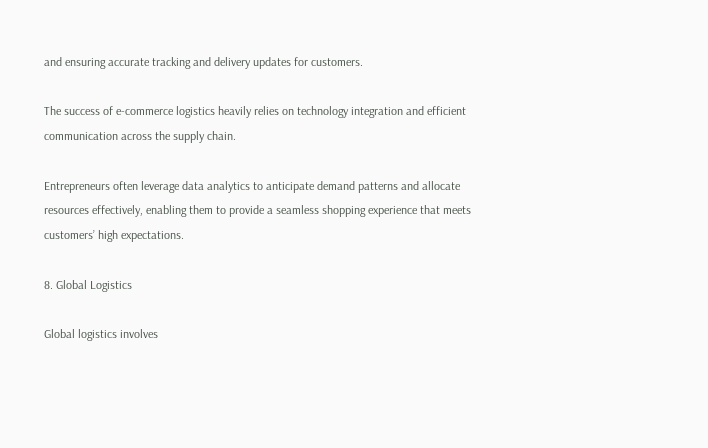and ensuring accurate tracking and delivery updates for customers.

The success of e-commerce logistics heavily relies on technology integration and efficient communication across the supply chain.

Entrepreneurs often leverage data analytics to anticipate demand patterns and allocate resources effectively, enabling them to provide a seamless shopping experience that meets customers’ high expectations.

8. Global Logistics

Global logistics involves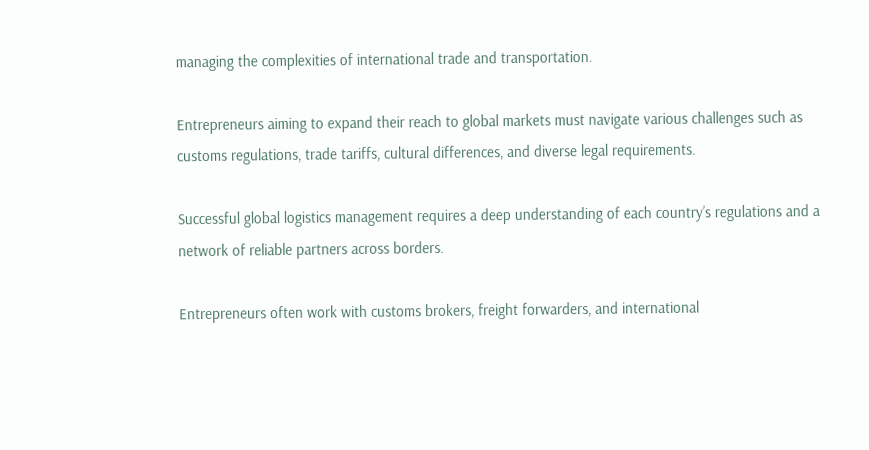managing the complexities of international trade and transportation.

Entrepreneurs aiming to expand their reach to global markets must navigate various challenges such as customs regulations, trade tariffs, cultural differences, and diverse legal requirements.

Successful global logistics management requires a deep understanding of each country’s regulations and a network of reliable partners across borders.

Entrepreneurs often work with customs brokers, freight forwarders, and international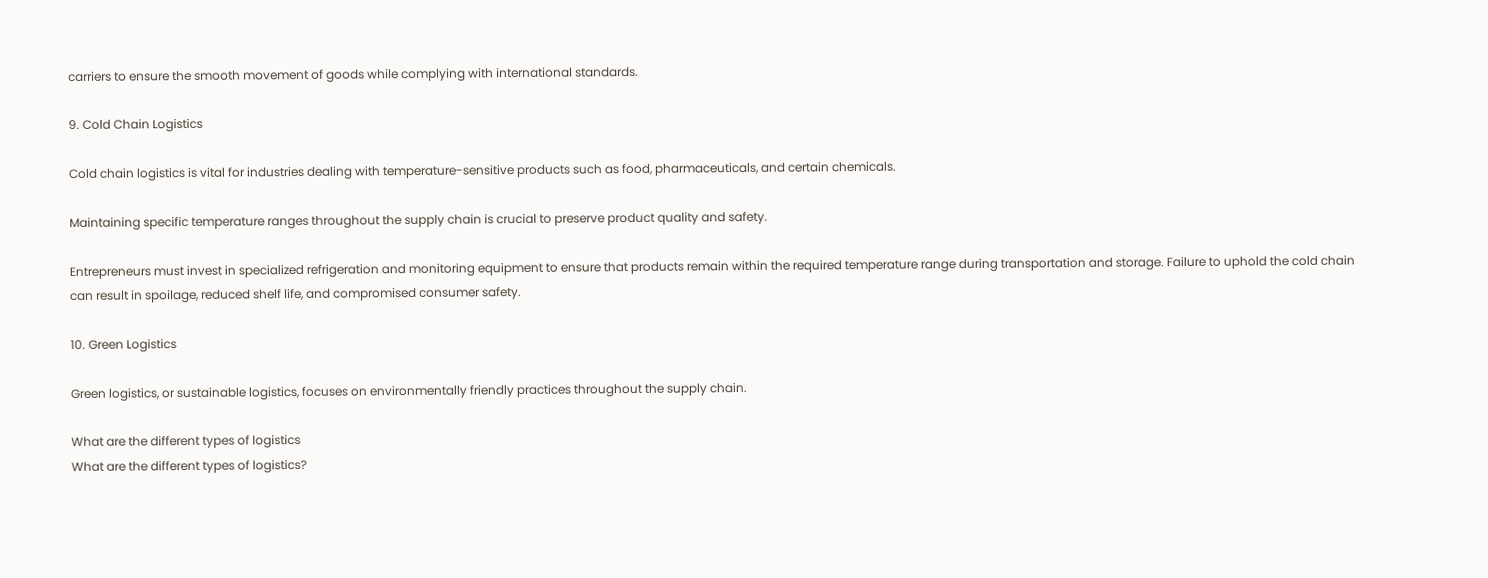carriers to ensure the smooth movement of goods while complying with international standards.

9. Cold Chain Logistics

Cold chain logistics is vital for industries dealing with temperature-sensitive products such as food, pharmaceuticals, and certain chemicals.

Maintaining specific temperature ranges throughout the supply chain is crucial to preserve product quality and safety.

Entrepreneurs must invest in specialized refrigeration and monitoring equipment to ensure that products remain within the required temperature range during transportation and storage. Failure to uphold the cold chain can result in spoilage, reduced shelf life, and compromised consumer safety.

10. Green Logistics

Green logistics, or sustainable logistics, focuses on environmentally friendly practices throughout the supply chain.

What are the different types of logistics
What are the different types of logistics?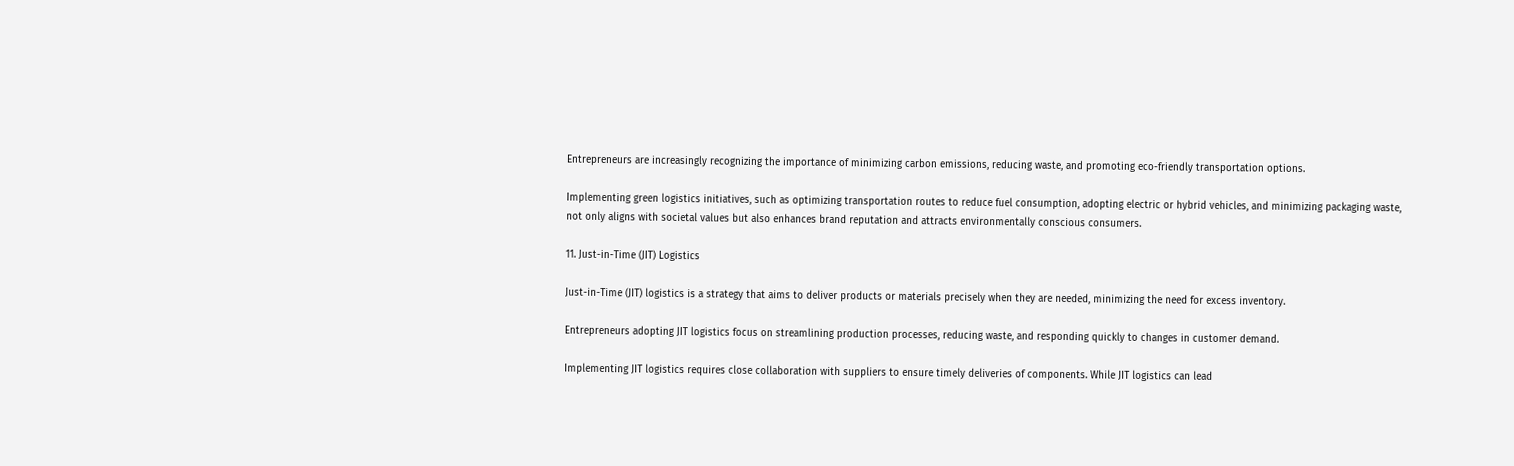Entrepreneurs are increasingly recognizing the importance of minimizing carbon emissions, reducing waste, and promoting eco-friendly transportation options.

Implementing green logistics initiatives, such as optimizing transportation routes to reduce fuel consumption, adopting electric or hybrid vehicles, and minimizing packaging waste, not only aligns with societal values but also enhances brand reputation and attracts environmentally conscious consumers.

11. Just-in-Time (JIT) Logistics

Just-in-Time (JIT) logistics is a strategy that aims to deliver products or materials precisely when they are needed, minimizing the need for excess inventory.

Entrepreneurs adopting JIT logistics focus on streamlining production processes, reducing waste, and responding quickly to changes in customer demand.

Implementing JIT logistics requires close collaboration with suppliers to ensure timely deliveries of components. While JIT logistics can lead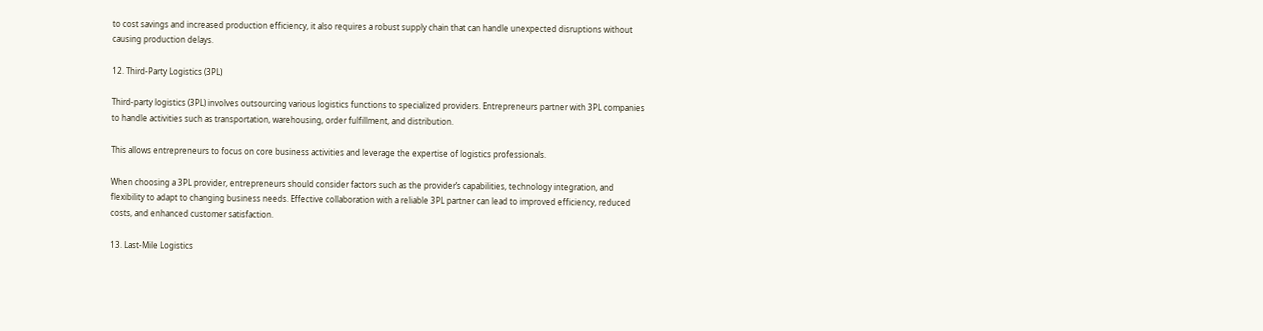to cost savings and increased production efficiency, it also requires a robust supply chain that can handle unexpected disruptions without causing production delays.

12. Third-Party Logistics (3PL)

Third-party logistics (3PL) involves outsourcing various logistics functions to specialized providers. Entrepreneurs partner with 3PL companies to handle activities such as transportation, warehousing, order fulfillment, and distribution.

This allows entrepreneurs to focus on core business activities and leverage the expertise of logistics professionals.

When choosing a 3PL provider, entrepreneurs should consider factors such as the provider’s capabilities, technology integration, and flexibility to adapt to changing business needs. Effective collaboration with a reliable 3PL partner can lead to improved efficiency, reduced costs, and enhanced customer satisfaction.

13. Last-Mile Logistics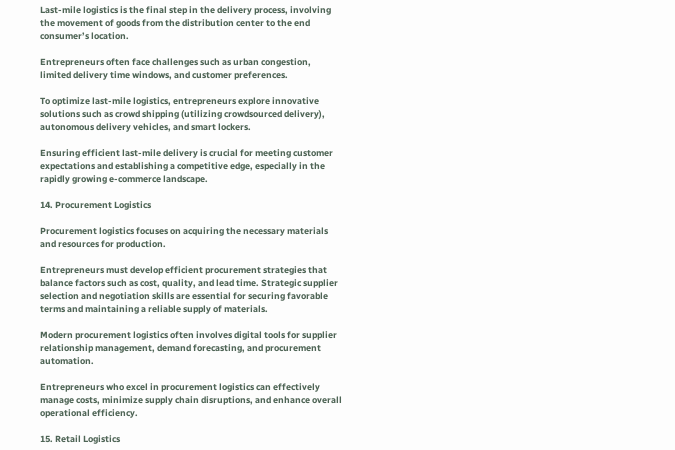Last-mile logistics is the final step in the delivery process, involving the movement of goods from the distribution center to the end consumer’s location.

Entrepreneurs often face challenges such as urban congestion, limited delivery time windows, and customer preferences.

To optimize last-mile logistics, entrepreneurs explore innovative solutions such as crowd shipping (utilizing crowdsourced delivery), autonomous delivery vehicles, and smart lockers.

Ensuring efficient last-mile delivery is crucial for meeting customer expectations and establishing a competitive edge, especially in the rapidly growing e-commerce landscape.

14. Procurement Logistics

Procurement logistics focuses on acquiring the necessary materials and resources for production.

Entrepreneurs must develop efficient procurement strategies that balance factors such as cost, quality, and lead time. Strategic supplier selection and negotiation skills are essential for securing favorable terms and maintaining a reliable supply of materials.

Modern procurement logistics often involves digital tools for supplier relationship management, demand forecasting, and procurement automation.

Entrepreneurs who excel in procurement logistics can effectively manage costs, minimize supply chain disruptions, and enhance overall operational efficiency.

15. Retail Logistics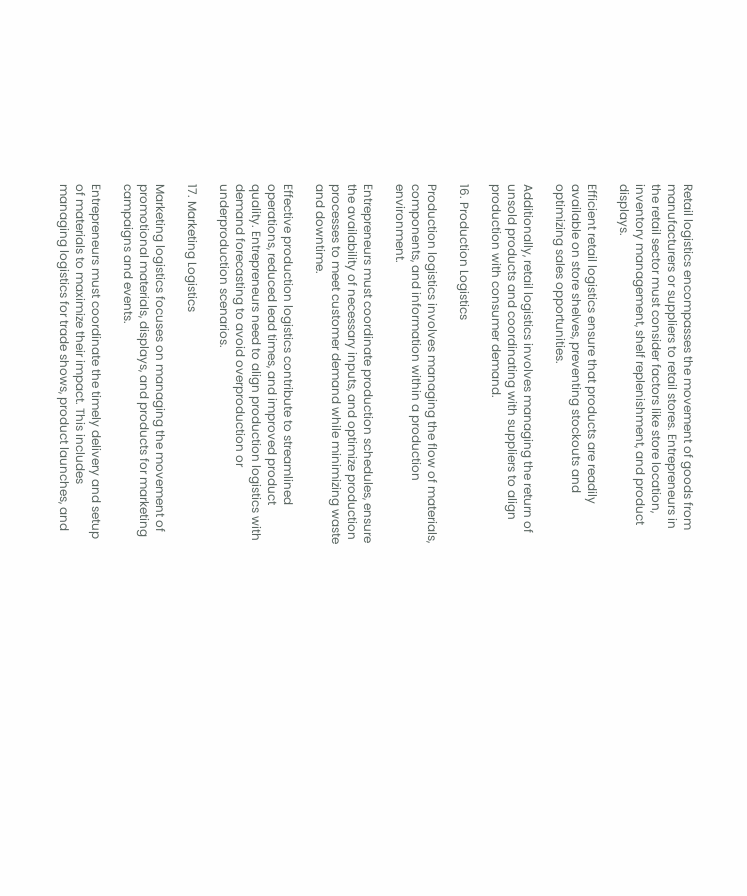Retail logistics encompasses the movement of goods from manufacturers or suppliers to retail stores. Entrepreneurs in the retail sector must consider factors like store location, inventory management, shelf replenishment, and product displays.

Efficient retail logistics ensure that products are readily available on store shelves, preventing stockouts and optimizing sales opportunities.

Additionally, retail logistics involves managing the return of unsold products and coordinating with suppliers to align production with consumer demand.

16. Production Logistics

Production logistics involves managing the flow of materials, components, and information within a production environment.

Entrepreneurs must coordinate production schedules, ensure the availability of necessary inputs, and optimize production processes to meet customer demand while minimizing waste and downtime.

Effective production logistics contribute to streamlined operations, reduced lead times, and improved product quality. Entrepreneurs need to align production logistics with demand forecasting to avoid overproduction or underproduction scenarios.

17. Marketing Logistics

Marketing logistics focuses on managing the movement of promotional materials, displays, and products for marketing campaigns and events.

Entrepreneurs must coordinate the timely delivery and setup of materials to maximize their impact. This includes managing logistics for trade shows, product launches, and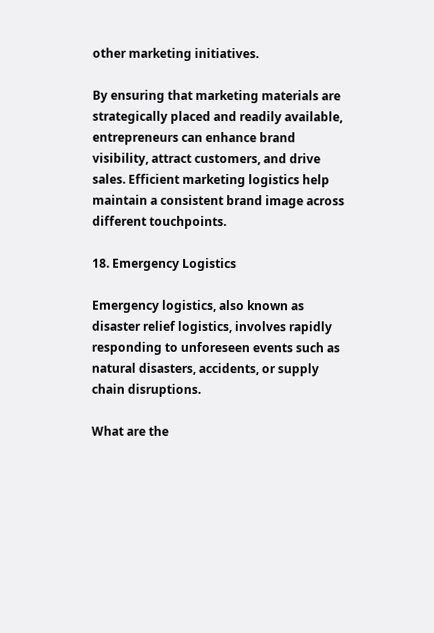other marketing initiatives.

By ensuring that marketing materials are strategically placed and readily available, entrepreneurs can enhance brand visibility, attract customers, and drive sales. Efficient marketing logistics help maintain a consistent brand image across different touchpoints.

18. Emergency Logistics

Emergency logistics, also known as disaster relief logistics, involves rapidly responding to unforeseen events such as natural disasters, accidents, or supply chain disruptions.

What are the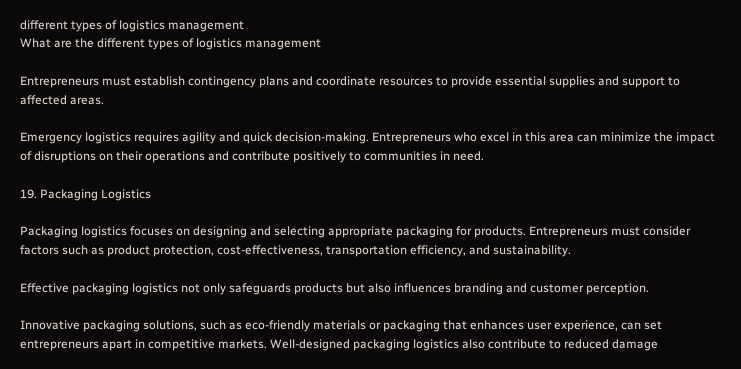different types of logistics management
What are the different types of logistics management

Entrepreneurs must establish contingency plans and coordinate resources to provide essential supplies and support to affected areas.

Emergency logistics requires agility and quick decision-making. Entrepreneurs who excel in this area can minimize the impact of disruptions on their operations and contribute positively to communities in need.

19. Packaging Logistics

Packaging logistics focuses on designing and selecting appropriate packaging for products. Entrepreneurs must consider factors such as product protection, cost-effectiveness, transportation efficiency, and sustainability.

Effective packaging logistics not only safeguards products but also influences branding and customer perception.

Innovative packaging solutions, such as eco-friendly materials or packaging that enhances user experience, can set entrepreneurs apart in competitive markets. Well-designed packaging logistics also contribute to reduced damage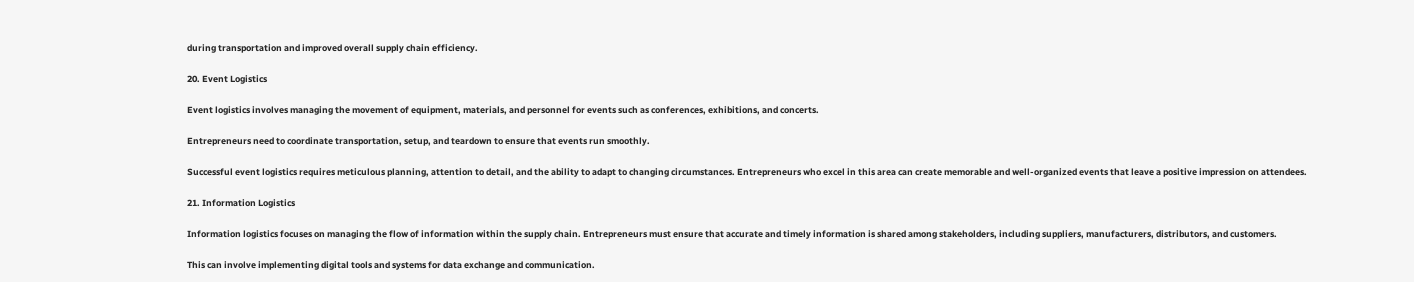during transportation and improved overall supply chain efficiency.

20. Event Logistics

Event logistics involves managing the movement of equipment, materials, and personnel for events such as conferences, exhibitions, and concerts.

Entrepreneurs need to coordinate transportation, setup, and teardown to ensure that events run smoothly.

Successful event logistics requires meticulous planning, attention to detail, and the ability to adapt to changing circumstances. Entrepreneurs who excel in this area can create memorable and well-organized events that leave a positive impression on attendees.

21. Information Logistics

Information logistics focuses on managing the flow of information within the supply chain. Entrepreneurs must ensure that accurate and timely information is shared among stakeholders, including suppliers, manufacturers, distributors, and customers.

This can involve implementing digital tools and systems for data exchange and communication.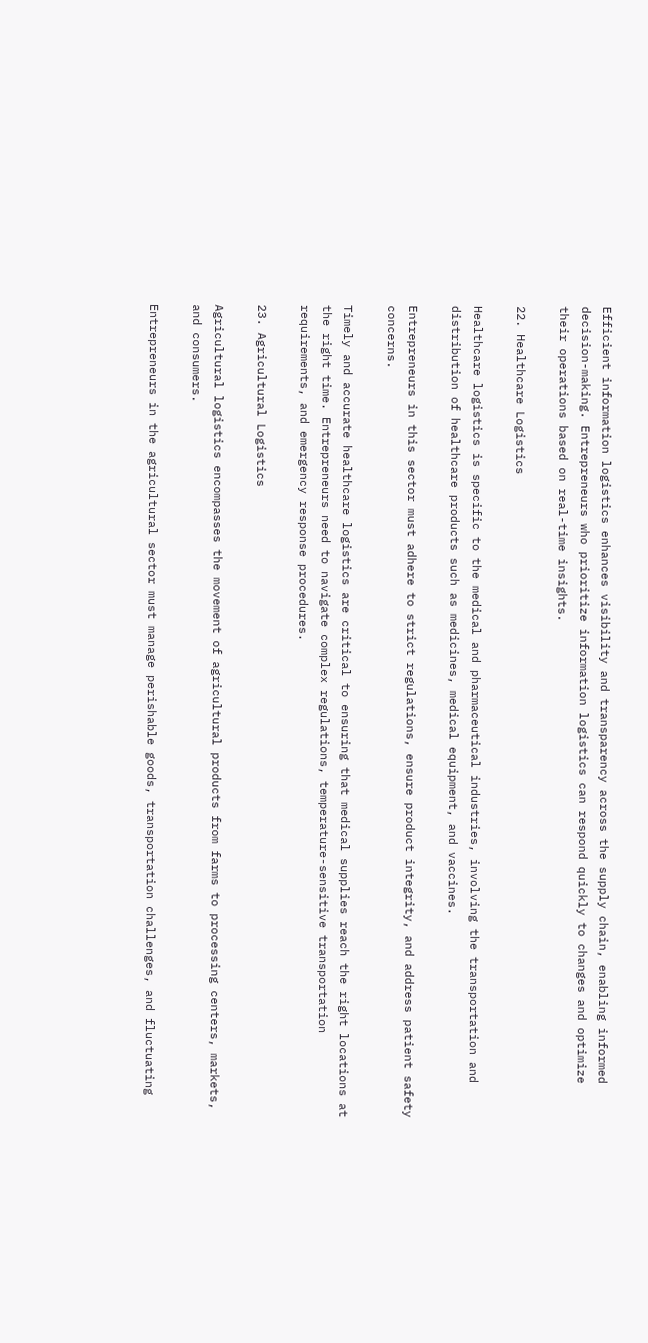Efficient information logistics enhances visibility and transparency across the supply chain, enabling informed decision-making. Entrepreneurs who prioritize information logistics can respond quickly to changes and optimize their operations based on real-time insights.

22. Healthcare Logistics

Healthcare logistics is specific to the medical and pharmaceutical industries, involving the transportation and distribution of healthcare products such as medicines, medical equipment, and vaccines.

Entrepreneurs in this sector must adhere to strict regulations, ensure product integrity, and address patient safety concerns.

Timely and accurate healthcare logistics are critical to ensuring that medical supplies reach the right locations at the right time. Entrepreneurs need to navigate complex regulations, temperature-sensitive transportation requirements, and emergency response procedures.

23. Agricultural Logistics

Agricultural logistics encompasses the movement of agricultural products from farms to processing centers, markets, and consumers.

Entrepreneurs in the agricultural sector must manage perishable goods, transportation challenges, and fluctuating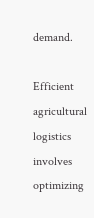demand.

Efficient agricultural logistics involves optimizing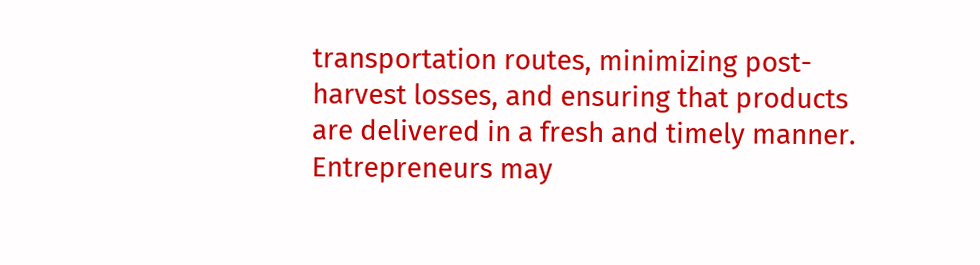transportation routes, minimizing post-harvest losses, and ensuring that products are delivered in a fresh and timely manner. Entrepreneurs may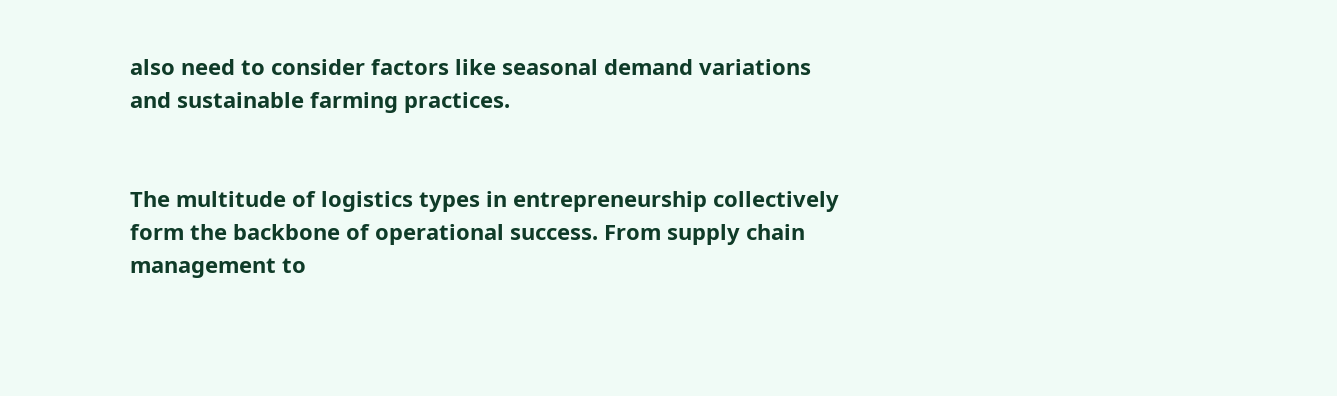also need to consider factors like seasonal demand variations and sustainable farming practices.


The multitude of logistics types in entrepreneurship collectively form the backbone of operational success. From supply chain management to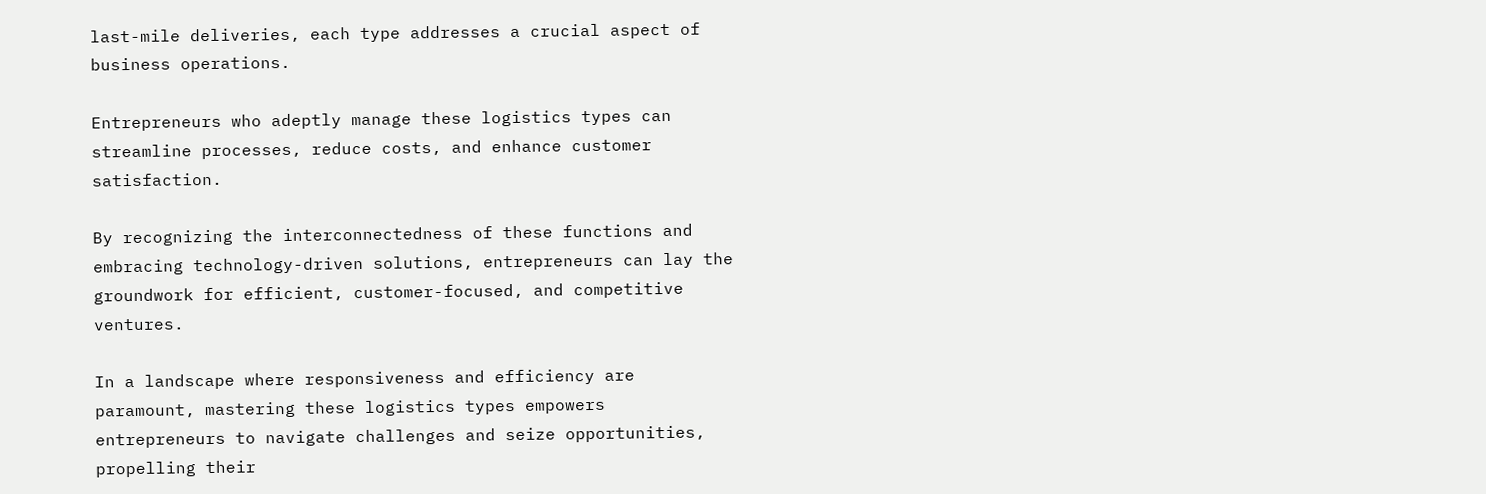last-mile deliveries, each type addresses a crucial aspect of business operations.

Entrepreneurs who adeptly manage these logistics types can streamline processes, reduce costs, and enhance customer satisfaction.

By recognizing the interconnectedness of these functions and embracing technology-driven solutions, entrepreneurs can lay the groundwork for efficient, customer-focused, and competitive ventures.

In a landscape where responsiveness and efficiency are paramount, mastering these logistics types empowers entrepreneurs to navigate challenges and seize opportunities, propelling their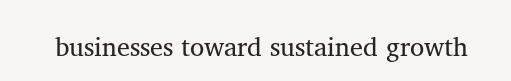businesses toward sustained growth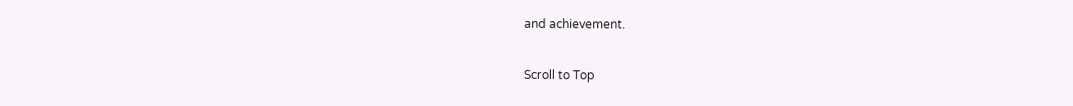and achievement.

Scroll to Top